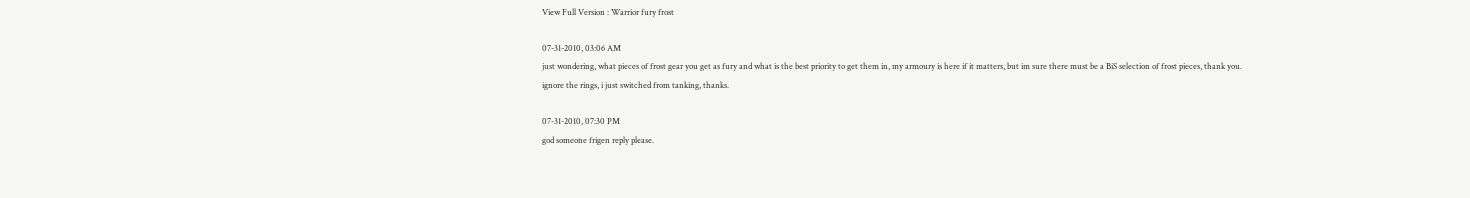View Full Version : Warrior fury frost

07-31-2010, 03:06 AM
just wondering, what pieces of frost gear you get as fury and what is the best priority to get them in, my armoury is here if it matters, but im sure there must be a BiS selection of frost pieces, thank you.
ignore the rings, i just switched from tanking, thanks.

07-31-2010, 07:30 PM
god someone frigen reply please.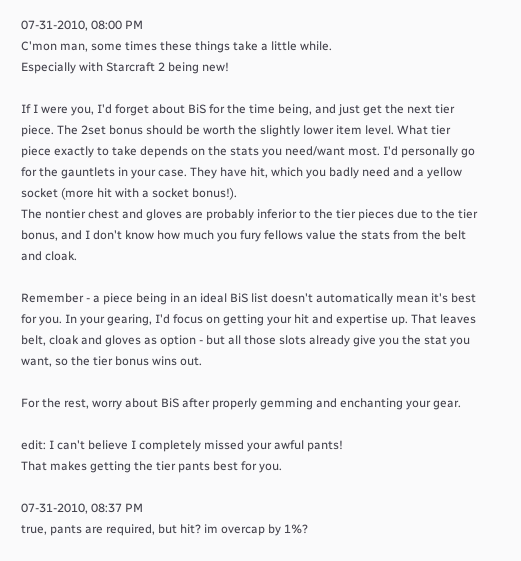07-31-2010, 08:00 PM
C'mon man, some times these things take a little while.
Especially with Starcraft 2 being new!

If I were you, I'd forget about BiS for the time being, and just get the next tier piece. The 2set bonus should be worth the slightly lower item level. What tier piece exactly to take depends on the stats you need/want most. I'd personally go for the gauntlets in your case. They have hit, which you badly need and a yellow socket (more hit with a socket bonus!).
The nontier chest and gloves are probably inferior to the tier pieces due to the tier bonus, and I don't know how much you fury fellows value the stats from the belt and cloak.

Remember - a piece being in an ideal BiS list doesn't automatically mean it's best for you. In your gearing, I'd focus on getting your hit and expertise up. That leaves belt, cloak and gloves as option - but all those slots already give you the stat you want, so the tier bonus wins out.

For the rest, worry about BiS after properly gemming and enchanting your gear.

edit: I can't believe I completely missed your awful pants!
That makes getting the tier pants best for you.

07-31-2010, 08:37 PM
true, pants are required, but hit? im overcap by 1%?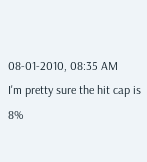08-01-2010, 08:35 AM
I'm pretty sure the hit cap is 8%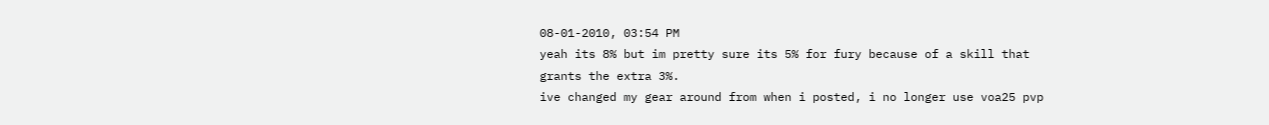08-01-2010, 03:54 PM
yeah its 8% but im pretty sure its 5% for fury because of a skill that grants the extra 3%.
ive changed my gear around from when i posted, i no longer use voa25 pvp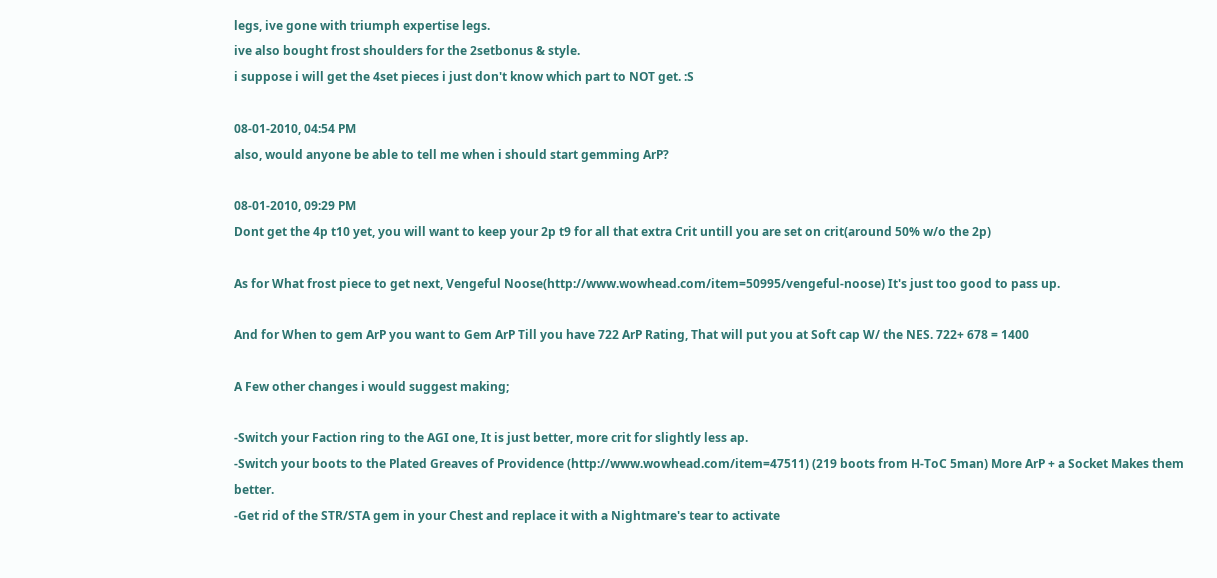legs, ive gone with triumph expertise legs.
ive also bought frost shoulders for the 2setbonus & style.
i suppose i will get the 4set pieces i just don't know which part to NOT get. :S

08-01-2010, 04:54 PM
also, would anyone be able to tell me when i should start gemming ArP?

08-01-2010, 09:29 PM
Dont get the 4p t10 yet, you will want to keep your 2p t9 for all that extra Crit untill you are set on crit(around 50% w/o the 2p)

As for What frost piece to get next, Vengeful Noose(http://www.wowhead.com/item=50995/vengeful-noose) It's just too good to pass up.

And for When to gem ArP you want to Gem ArP Till you have 722 ArP Rating, That will put you at Soft cap W/ the NES. 722+ 678 = 1400

A Few other changes i would suggest making;

-Switch your Faction ring to the AGI one, It is just better, more crit for slightly less ap.
-Switch your boots to the Plated Greaves of Providence (http://www.wowhead.com/item=47511) (219 boots from H-ToC 5man) More ArP + a Socket Makes them better.
-Get rid of the STR/STA gem in your Chest and replace it with a Nightmare's tear to activate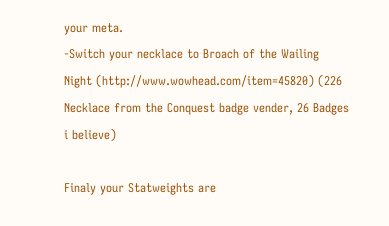your meta.
-Switch your necklace to Broach of the Wailing Night (http://www.wowhead.com/item=45820) (226 Necklace from the Conquest badge vender, 26 Badges i believe)

Finaly your Statweights are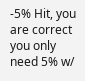-5% Hit, you are correct you only need 5% w/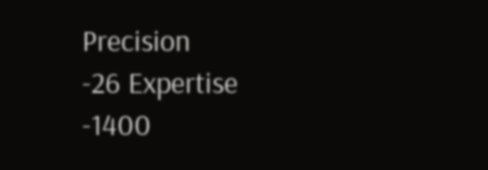Precision
-26 Expertise
-1400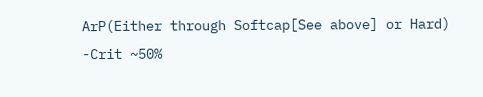ArP(Either through Softcap[See above] or Hard)
-Crit ~50%